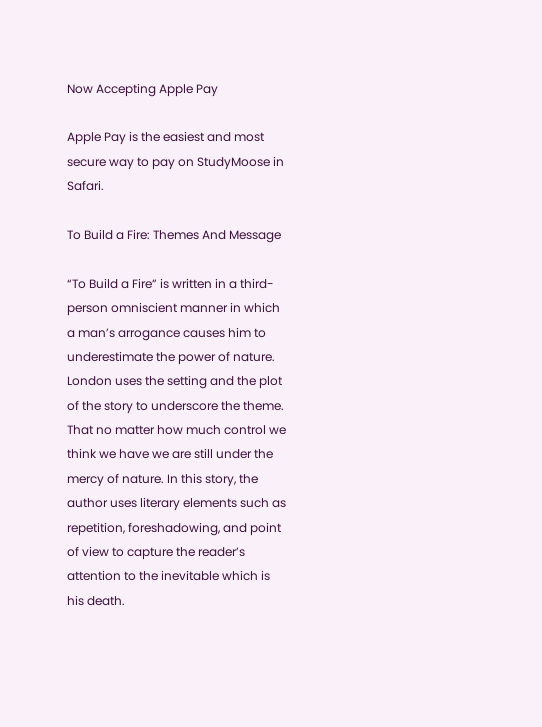Now Accepting Apple Pay

Apple Pay is the easiest and most secure way to pay on StudyMoose in Safari.

To Build a Fire: Themes And Message

“To Build a Fire” is written in a third-person omniscient manner in which a man’s arrogance causes him to underestimate the power of nature. London uses the setting and the plot of the story to underscore the theme. That no matter how much control we think we have we are still under the mercy of nature. In this story, the author uses literary elements such as repetition, foreshadowing, and point of view to capture the reader’s attention to the inevitable which is his death.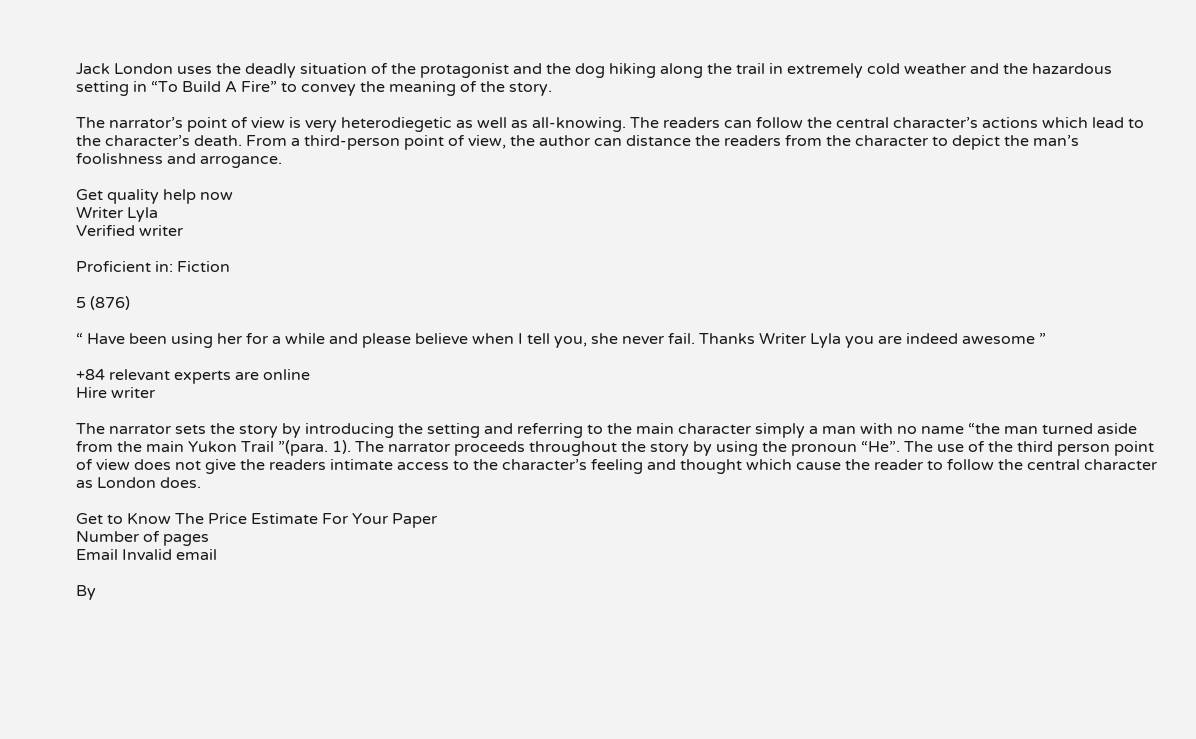Jack London uses the deadly situation of the protagonist and the dog hiking along the trail in extremely cold weather and the hazardous setting in “To Build A Fire” to convey the meaning of the story.

The narrator’s point of view is very heterodiegetic as well as all-knowing. The readers can follow the central character’s actions which lead to the character’s death. From a third-person point of view, the author can distance the readers from the character to depict the man’s foolishness and arrogance.

Get quality help now
Writer Lyla
Verified writer

Proficient in: Fiction

5 (876)

“ Have been using her for a while and please believe when I tell you, she never fail. Thanks Writer Lyla you are indeed awesome ”

+84 relevant experts are online
Hire writer

The narrator sets the story by introducing the setting and referring to the main character simply a man with no name “the man turned aside from the main Yukon Trail ”(para. 1). The narrator proceeds throughout the story by using the pronoun “He”. The use of the third person point of view does not give the readers intimate access to the character’s feeling and thought which cause the reader to follow the central character as London does.

Get to Know The Price Estimate For Your Paper
Number of pages
Email Invalid email

By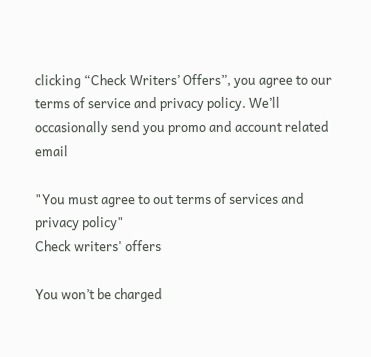clicking “Check Writers’ Offers”, you agree to our terms of service and privacy policy. We’ll occasionally send you promo and account related email

"You must agree to out terms of services and privacy policy"
Check writers' offers

You won’t be charged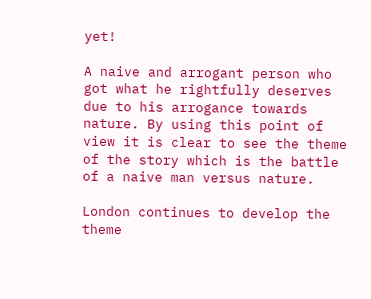yet!

A naive and arrogant person who got what he rightfully deserves due to his arrogance towards nature. By using this point of view it is clear to see the theme of the story which is the battle of a naive man versus nature.

London continues to develop the theme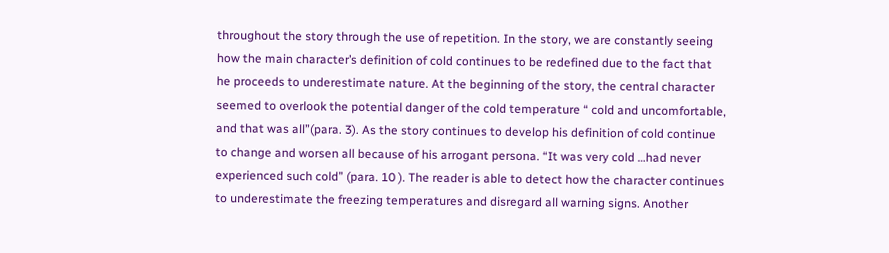throughout the story through the use of repetition. In the story, we are constantly seeing how the main character’s definition of cold continues to be redefined due to the fact that he proceeds to underestimate nature. At the beginning of the story, the central character seemed to overlook the potential danger of the cold temperature “ cold and uncomfortable, and that was all”(para. 3). As the story continues to develop his definition of cold continue to change and worsen all because of his arrogant persona. “It was very cold …had never experienced such cold” (para. 10 ). The reader is able to detect how the character continues to underestimate the freezing temperatures and disregard all warning signs. Another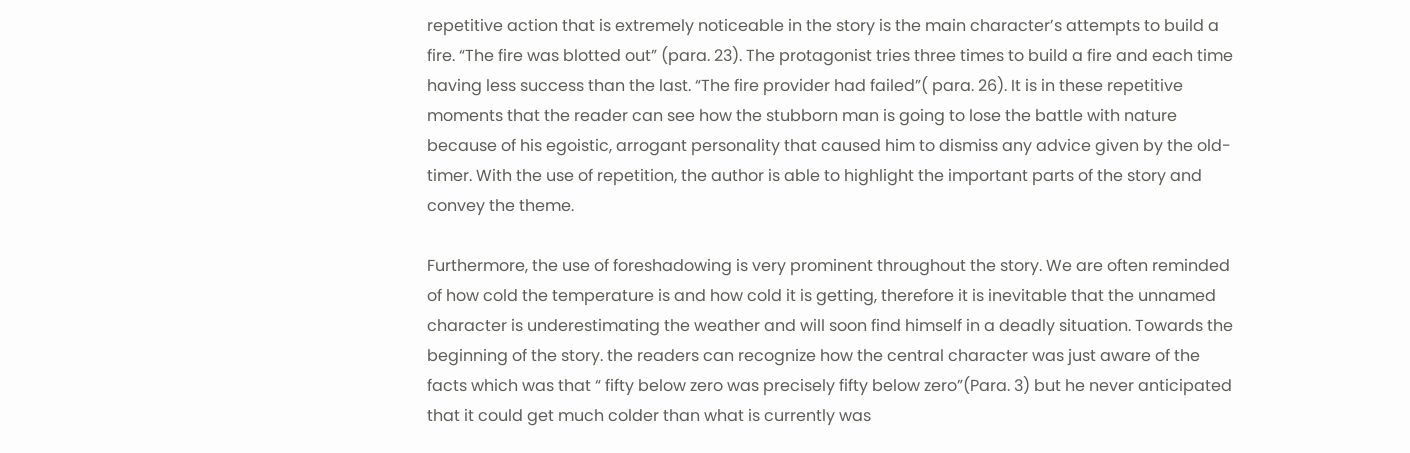repetitive action that is extremely noticeable in the story is the main character’s attempts to build a fire. “The fire was blotted out” (para. 23). The protagonist tries three times to build a fire and each time having less success than the last. “The fire provider had failed”( para. 26). It is in these repetitive moments that the reader can see how the stubborn man is going to lose the battle with nature because of his egoistic, arrogant personality that caused him to dismiss any advice given by the old-timer. With the use of repetition, the author is able to highlight the important parts of the story and convey the theme.

Furthermore, the use of foreshadowing is very prominent throughout the story. We are often reminded of how cold the temperature is and how cold it is getting, therefore it is inevitable that the unnamed character is underestimating the weather and will soon find himself in a deadly situation. Towards the beginning of the story. the readers can recognize how the central character was just aware of the facts which was that “ fifty below zero was precisely fifty below zero”(Para. 3) but he never anticipated that it could get much colder than what is currently was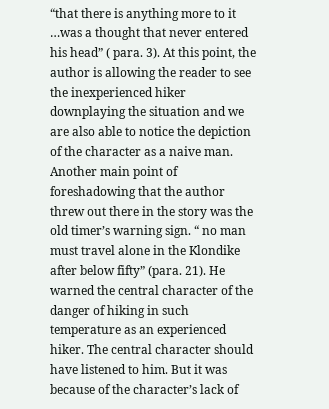“that there is anything more to it …was a thought that never entered his head” ( para. 3). At this point, the author is allowing the reader to see the inexperienced hiker downplaying the situation and we are also able to notice the depiction of the character as a naive man. Another main point of foreshadowing that the author threw out there in the story was the old timer’s warning sign. “ no man must travel alone in the Klondike after below fifty” (para. 21). He warned the central character of the danger of hiking in such temperature as an experienced hiker. The central character should have listened to him. But it was because of the character’s lack of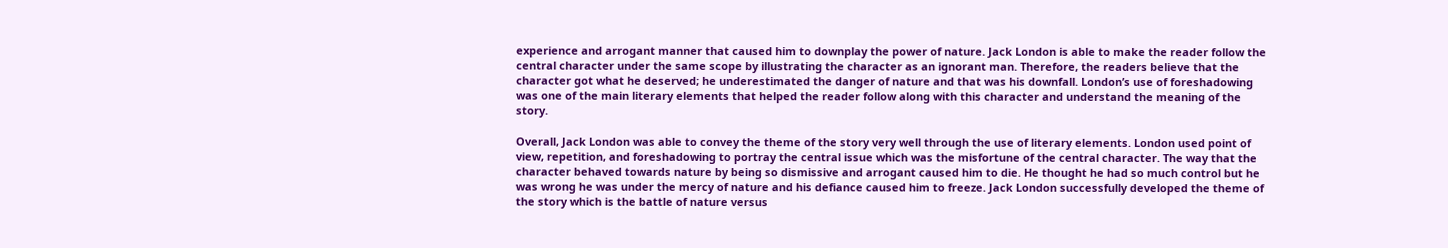experience and arrogant manner that caused him to downplay the power of nature. Jack London is able to make the reader follow the central character under the same scope by illustrating the character as an ignorant man. Therefore, the readers believe that the character got what he deserved; he underestimated the danger of nature and that was his downfall. London’s use of foreshadowing was one of the main literary elements that helped the reader follow along with this character and understand the meaning of the story.

Overall, Jack London was able to convey the theme of the story very well through the use of literary elements. London used point of view, repetition, and foreshadowing to portray the central issue which was the misfortune of the central character. The way that the character behaved towards nature by being so dismissive and arrogant caused him to die. He thought he had so much control but he was wrong he was under the mercy of nature and his defiance caused him to freeze. Jack London successfully developed the theme of the story which is the battle of nature versus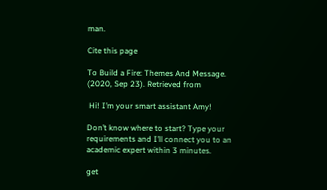man.

Cite this page

To Build a Fire: Themes And Message. (2020, Sep 23). Retrieved from

 Hi! I’m your smart assistant Amy!

Don’t know where to start? Type your requirements and I’ll connect you to an academic expert within 3 minutes.

get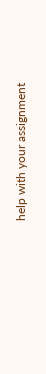help with your assignment